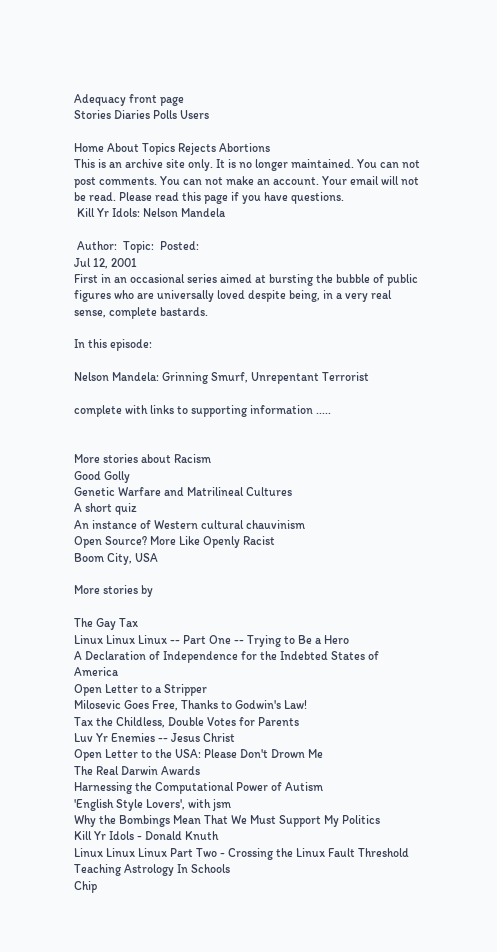Adequacy front page
Stories Diaries Polls Users

Home About Topics Rejects Abortions
This is an archive site only. It is no longer maintained. You can not post comments. You can not make an account. Your email will not be read. Please read this page if you have questions.
 Kill Yr Idols: Nelson Mandela

 Author:  Topic:  Posted:
Jul 12, 2001
First in an occasional series aimed at bursting the bubble of public figures who are universally loved despite being, in a very real sense, complete bastards.

In this episode:

Nelson Mandela: Grinning Smurf, Unrepentant Terrorist

complete with links to supporting information .....


More stories about Racism
Good Golly
Genetic Warfare and Matrilineal Cultures
A short quiz
An instance of Western cultural chauvinism
Open Source? More Like Openly Racist
Boom City, USA

More stories by

The Gay Tax
Linux Linux Linux -- Part One -- Trying to Be a Hero
A Declaration of Independence for the Indebted States of America
Open Letter to a Stripper
Milosevic Goes Free, Thanks to Godwin's Law!
Tax the Childless, Double Votes for Parents
Luv Yr Enemies -- Jesus Christ
Open Letter to the USA: Please Don't Drown Me
The Real Darwin Awards
Harnessing the Computational Power of Autism
'English Style Lovers', with jsm
Why the Bombings Mean That We Must Support My Politics
Kill Yr Idols - Donald Knuth
Linux Linux Linux Part Two - Crossing the Linux Fault Threshold
Teaching Astrology In Schools
Chip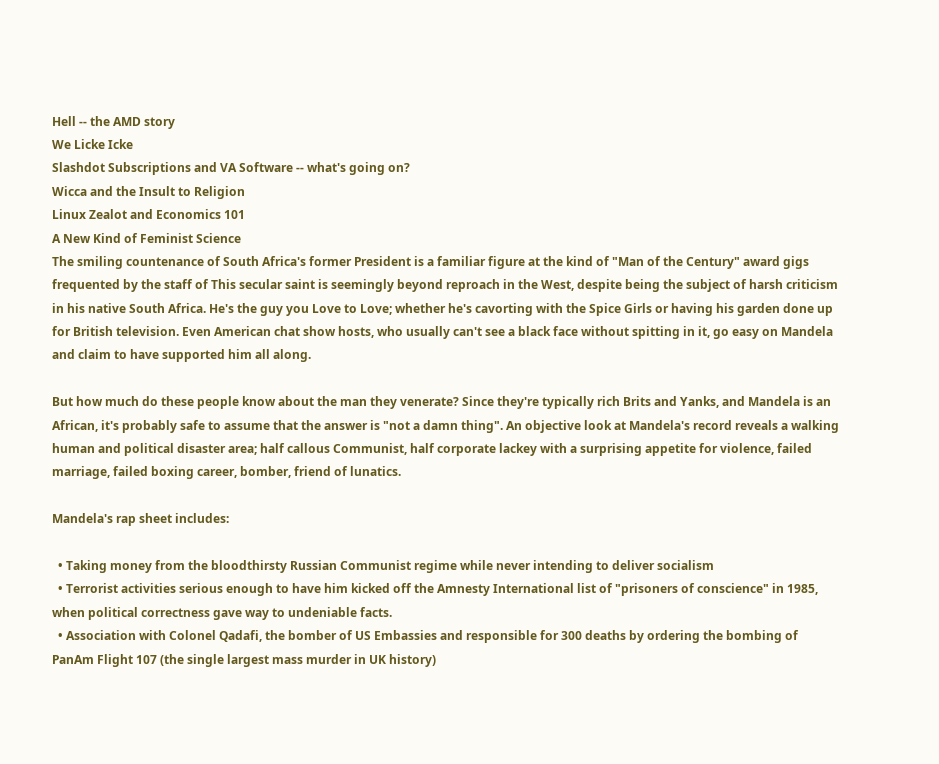Hell -- the AMD story
We Licke Icke
Slashdot Subscriptions and VA Software -- what's going on?
Wicca and the Insult to Religion
Linux Zealot and Economics 101
A New Kind of Feminist Science
The smiling countenance of South Africa's former President is a familiar figure at the kind of "Man of the Century" award gigs frequented by the staff of This secular saint is seemingly beyond reproach in the West, despite being the subject of harsh criticism in his native South Africa. He's the guy you Love to Love; whether he's cavorting with the Spice Girls or having his garden done up for British television. Even American chat show hosts, who usually can't see a black face without spitting in it, go easy on Mandela and claim to have supported him all along.

But how much do these people know about the man they venerate? Since they're typically rich Brits and Yanks, and Mandela is an African, it's probably safe to assume that the answer is "not a damn thing". An objective look at Mandela's record reveals a walking human and political disaster area; half callous Communist, half corporate lackey with a surprising appetite for violence, failed marriage, failed boxing career, bomber, friend of lunatics.

Mandela's rap sheet includes:

  • Taking money from the bloodthirsty Russian Communist regime while never intending to deliver socialism
  • Terrorist activities serious enough to have him kicked off the Amnesty International list of "prisoners of conscience" in 1985, when political correctness gave way to undeniable facts.
  • Association with Colonel Qadafi, the bomber of US Embassies and responsible for 300 deaths by ordering the bombing of PanAm Flight 107 (the single largest mass murder in UK history)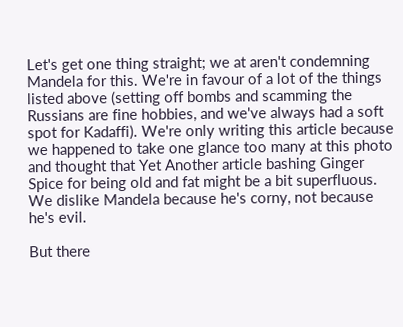Let's get one thing straight; we at aren't condemning Mandela for this. We're in favour of a lot of the things listed above (setting off bombs and scamming the Russians are fine hobbies, and we've always had a soft spot for Kadaffi). We're only writing this article because we happened to take one glance too many at this photo and thought that Yet Another article bashing Ginger Spice for being old and fat might be a bit superfluous. We dislike Mandela because he's corny, not because he's evil.

But there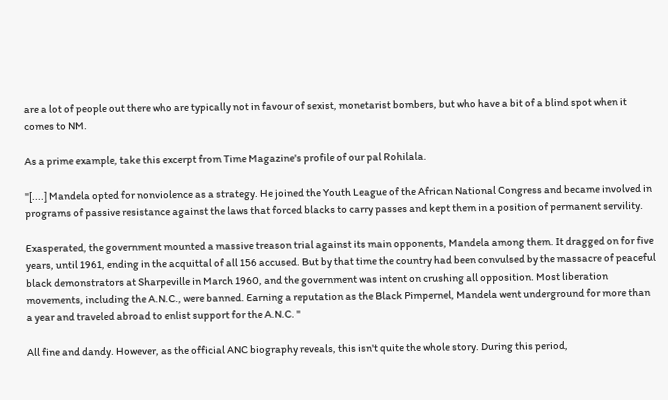are a lot of people out there who are typically not in favour of sexist, monetarist bombers, but who have a bit of a blind spot when it comes to NM.

As a prime example, take this excerpt from Time Magazine's profile of our pal Rohilala.

"[....] Mandela opted for nonviolence as a strategy. He joined the Youth League of the African National Congress and became involved in programs of passive resistance against the laws that forced blacks to carry passes and kept them in a position of permanent servility.

Exasperated, the government mounted a massive treason trial against its main opponents, Mandela among them. It dragged on for five years, until 1961, ending in the acquittal of all 156 accused. But by that time the country had been convulsed by the massacre of peaceful black demonstrators at Sharpeville in March 1960, and the government was intent on crushing all opposition. Most liberation movements, including the A.N.C., were banned. Earning a reputation as the Black Pimpernel, Mandela went underground for more than a year and traveled abroad to enlist support for the A.N.C. "

All fine and dandy. However, as the official ANC biography reveals, this isn't quite the whole story. During this period,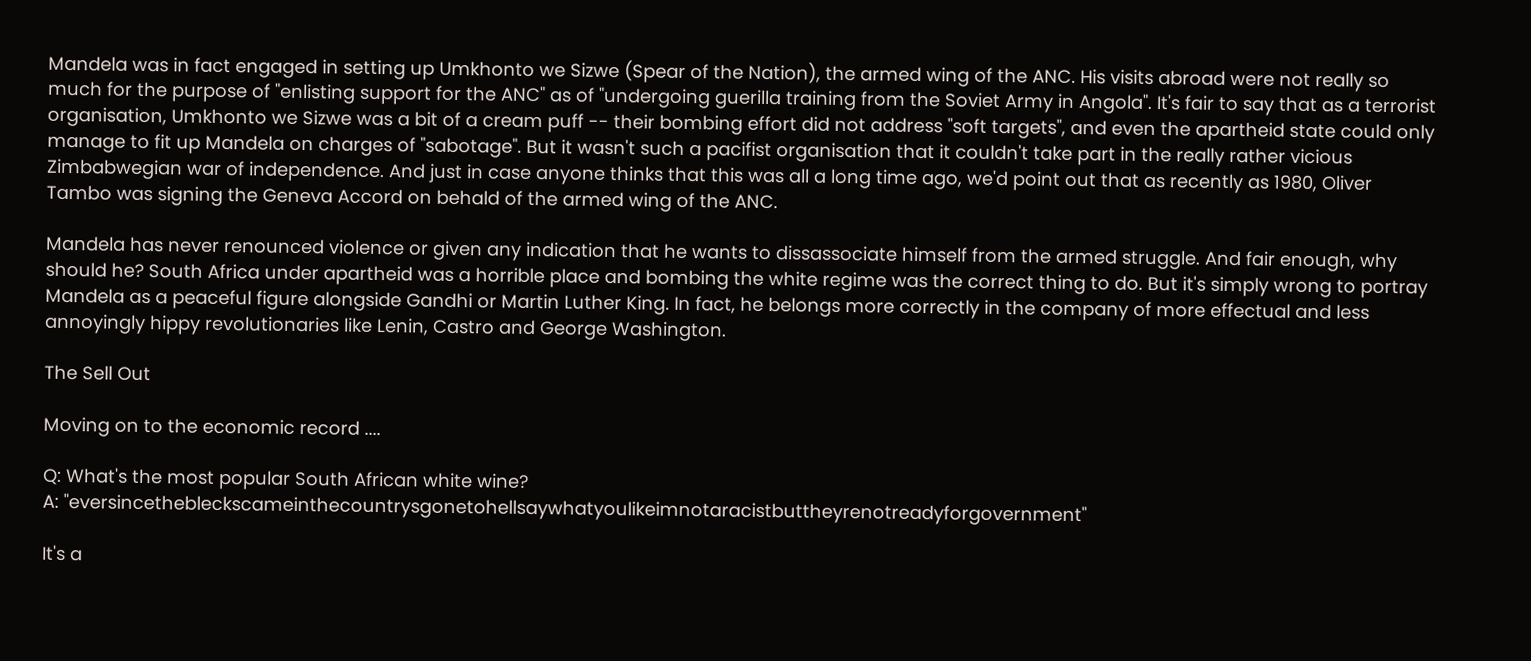Mandela was in fact engaged in setting up Umkhonto we Sizwe (Spear of the Nation), the armed wing of the ANC. His visits abroad were not really so much for the purpose of "enlisting support for the ANC" as of "undergoing guerilla training from the Soviet Army in Angola". It's fair to say that as a terrorist organisation, Umkhonto we Sizwe was a bit of a cream puff -- their bombing effort did not address "soft targets", and even the apartheid state could only manage to fit up Mandela on charges of "sabotage". But it wasn't such a pacifist organisation that it couldn't take part in the really rather vicious Zimbabwegian war of independence. And just in case anyone thinks that this was all a long time ago, we'd point out that as recently as 1980, Oliver Tambo was signing the Geneva Accord on behald of the armed wing of the ANC.

Mandela has never renounced violence or given any indication that he wants to dissassociate himself from the armed struggle. And fair enough, why should he? South Africa under apartheid was a horrible place and bombing the white regime was the correct thing to do. But it's simply wrong to portray Mandela as a peaceful figure alongside Gandhi or Martin Luther King. In fact, he belongs more correctly in the company of more effectual and less annoyingly hippy revolutionaries like Lenin, Castro and George Washington.

The Sell Out

Moving on to the economic record ....

Q: What's the most popular South African white wine?
A: "eversincethebleckscameinthecountrysgonetohellsaywhatyoulikeimnotaracistbuttheyrenotreadyforgovernment"

It's a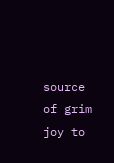source of grim joy to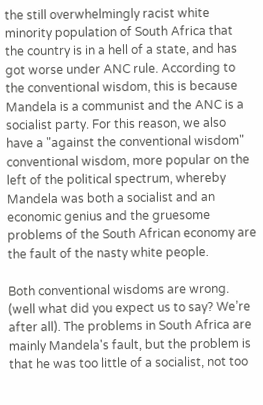the still overwhelmingly racist white minority population of South Africa that the country is in a hell of a state, and has got worse under ANC rule. According to the conventional wisdom, this is because Mandela is a communist and the ANC is a socialist party. For this reason, we also have a "against the conventional wisdom" conventional wisdom, more popular on the left of the political spectrum, whereby Mandela was both a socialist and an economic genius and the gruesome problems of the South African economy are the fault of the nasty white people.

Both conventional wisdoms are wrong. (well what did you expect us to say? We’re after all). The problems in South Africa are mainly Mandela's fault, but the problem is that he was too little of a socialist, not too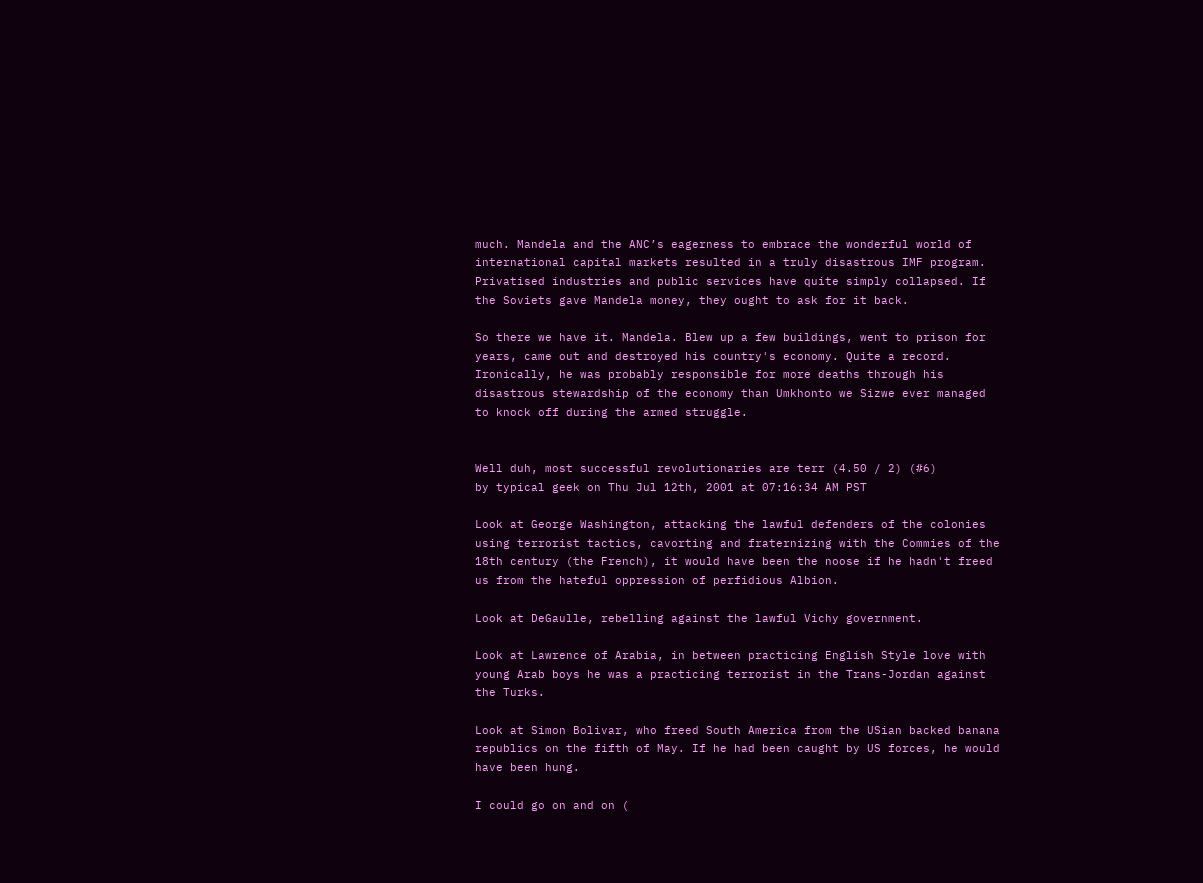much. Mandela and the ANC’s eagerness to embrace the wonderful world of international capital markets resulted in a truly disastrous IMF program. Privatised industries and public services have quite simply collapsed. If the Soviets gave Mandela money, they ought to ask for it back.

So there we have it. Mandela. Blew up a few buildings, went to prison for years, came out and destroyed his country's economy. Quite a record. Ironically, he was probably responsible for more deaths through his disastrous stewardship of the economy than Umkhonto we Sizwe ever managed to knock off during the armed struggle.


Well duh, most successful revolutionaries are terr (4.50 / 2) (#6)
by typical geek on Thu Jul 12th, 2001 at 07:16:34 AM PST

Look at George Washington, attacking the lawful defenders of the colonies using terrorist tactics, cavorting and fraternizing with the Commies of the 18th century (the French), it would have been the noose if he hadn't freed us from the hateful oppression of perfidious Albion.

Look at DeGaulle, rebelling against the lawful Vichy government.

Look at Lawrence of Arabia, in between practicing English Style love with young Arab boys he was a practicing terrorist in the Trans-Jordan against the Turks.

Look at Simon Bolivar, who freed South America from the USian backed banana republics on the fifth of May. If he had been caught by US forces, he would have been hung.

I could go on and on (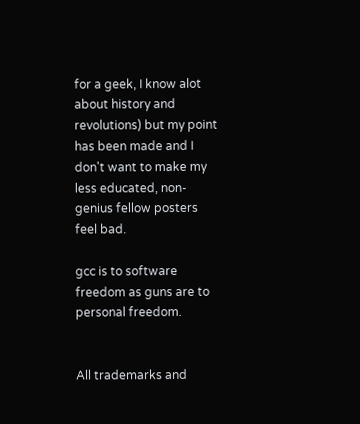for a geek, I know alot about history and revolutions) but my point has been made and I don't want to make my less educated, non-genius fellow posters feel bad.

gcc is to software freedom as guns are to personal freedom.


All trademarks and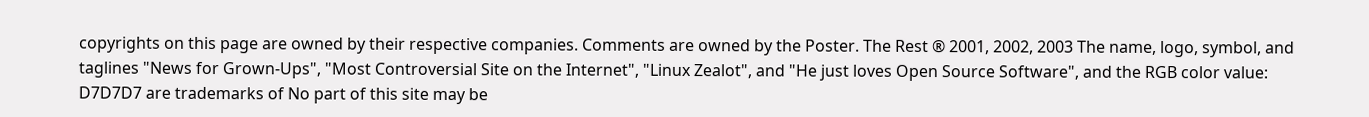copyrights on this page are owned by their respective companies. Comments are owned by the Poster. The Rest ® 2001, 2002, 2003 The name, logo, symbol, and taglines "News for Grown-Ups", "Most Controversial Site on the Internet", "Linux Zealot", and "He just loves Open Source Software", and the RGB color value: D7D7D7 are trademarks of No part of this site may be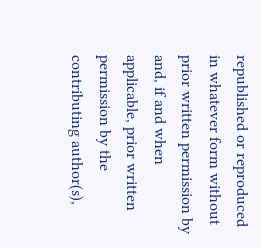republished or reproduced in whatever form without prior written permission by and, if and when applicable, prior written permission by the contributing author(s),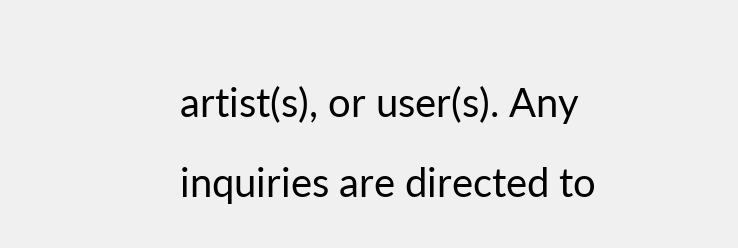artist(s), or user(s). Any inquiries are directed to